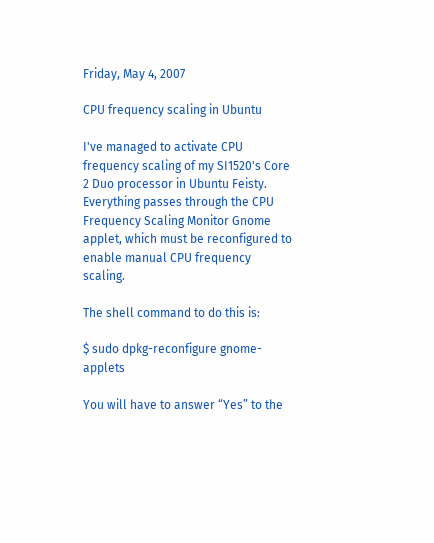Friday, May 4, 2007

CPU frequency scaling in Ubuntu

I've managed to activate CPU frequency scaling of my SI1520's Core 2 Duo processor in Ubuntu Feisty.
Everything passes through the CPU Frequency Scaling Monitor Gnome applet, which must be reconfigured to enable manual CPU frequency scaling.

The shell command to do this is:

$ sudo dpkg-reconfigure gnome-applets

You will have to answer “Yes” to the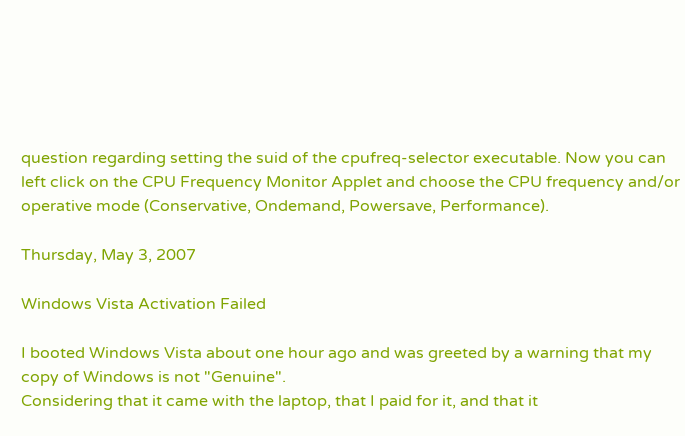question regarding setting the suid of the cpufreq-selector executable. Now you can left click on the CPU Frequency Monitor Applet and choose the CPU frequency and/or operative mode (Conservative, Ondemand, Powersave, Performance).

Thursday, May 3, 2007

Windows Vista Activation Failed

I booted Windows Vista about one hour ago and was greeted by a warning that my copy of Windows is not "Genuine".
Considering that it came with the laptop, that I paid for it, and that it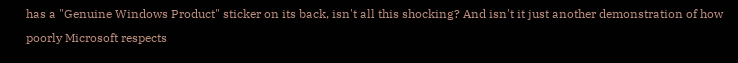has a "Genuine Windows Product" sticker on its back, isn't all this shocking? And isn't it just another demonstration of how poorly Microsoft respects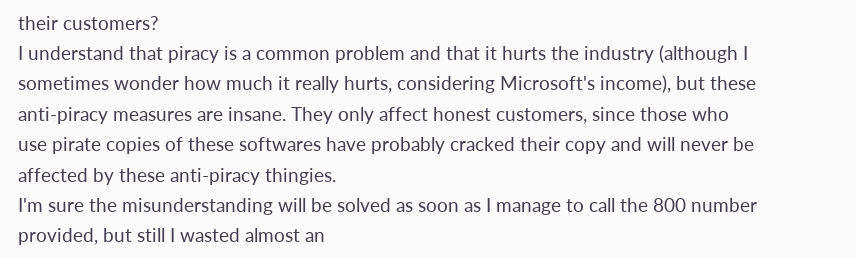their customers?
I understand that piracy is a common problem and that it hurts the industry (although I sometimes wonder how much it really hurts, considering Microsoft's income), but these anti-piracy measures are insane. They only affect honest customers, since those who use pirate copies of these softwares have probably cracked their copy and will never be affected by these anti-piracy thingies.
I'm sure the misunderstanding will be solved as soon as I manage to call the 800 number provided, but still I wasted almost an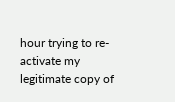hour trying to re-activate my legitimate copy of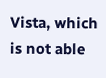Vista, which is not able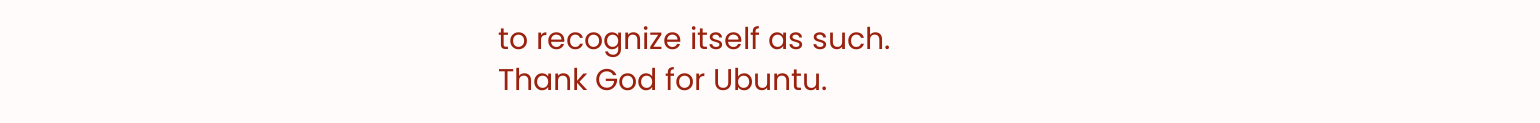to recognize itself as such.
Thank God for Ubuntu.